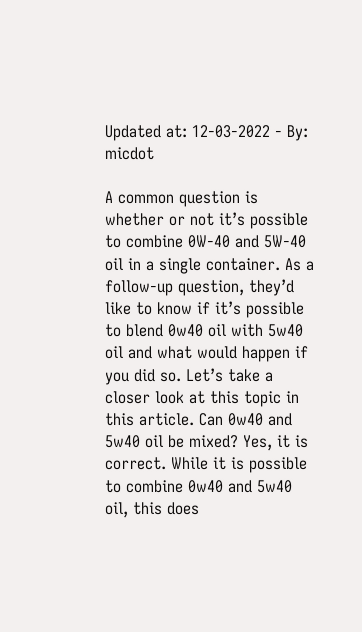Updated at: 12-03-2022 - By: micdot

A common question is whether or not it’s possible to combine 0W-40 and 5W-40 oil in a single container. As a follow-up question, they’d like to know if it’s possible to blend 0w40 oil with 5w40 oil and what would happen if you did so. Let’s take a closer look at this topic in this article. Can 0w40 and 5w40 oil be mixed? Yes, it is correct. While it is possible to combine 0w40 and 5w40 oil, this does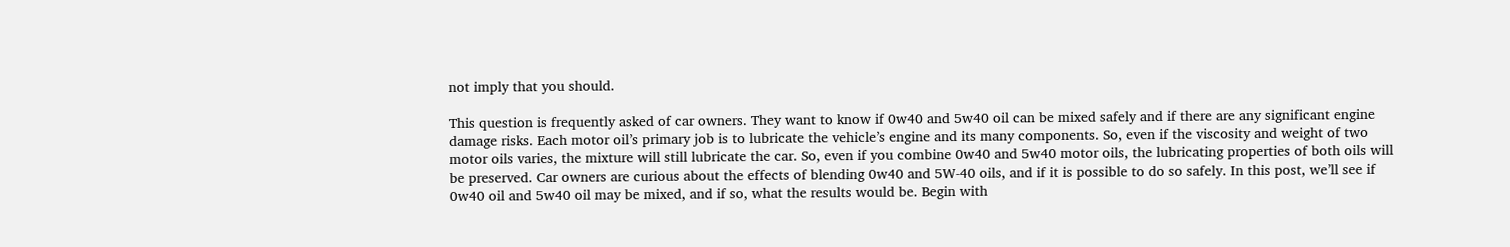not imply that you should.

This question is frequently asked of car owners. They want to know if 0w40 and 5w40 oil can be mixed safely and if there are any significant engine damage risks. Each motor oil’s primary job is to lubricate the vehicle’s engine and its many components. So, even if the viscosity and weight of two motor oils varies, the mixture will still lubricate the car. So, even if you combine 0w40 and 5w40 motor oils, the lubricating properties of both oils will be preserved. Car owners are curious about the effects of blending 0w40 and 5W-40 oils, and if it is possible to do so safely. In this post, we’ll see if 0w40 oil and 5w40 oil may be mixed, and if so, what the results would be. Begin with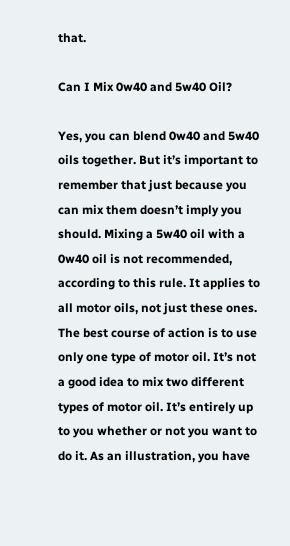that.

Can I Mix 0w40 and 5w40 Oil?

Yes, you can blend 0w40 and 5w40 oils together. But it’s important to remember that just because you can mix them doesn’t imply you should. Mixing a 5w40 oil with a 0w40 oil is not recommended, according to this rule. It applies to all motor oils, not just these ones. The best course of action is to use only one type of motor oil. It’s not a good idea to mix two different types of motor oil. It’s entirely up to you whether or not you want to do it. As an illustration, you have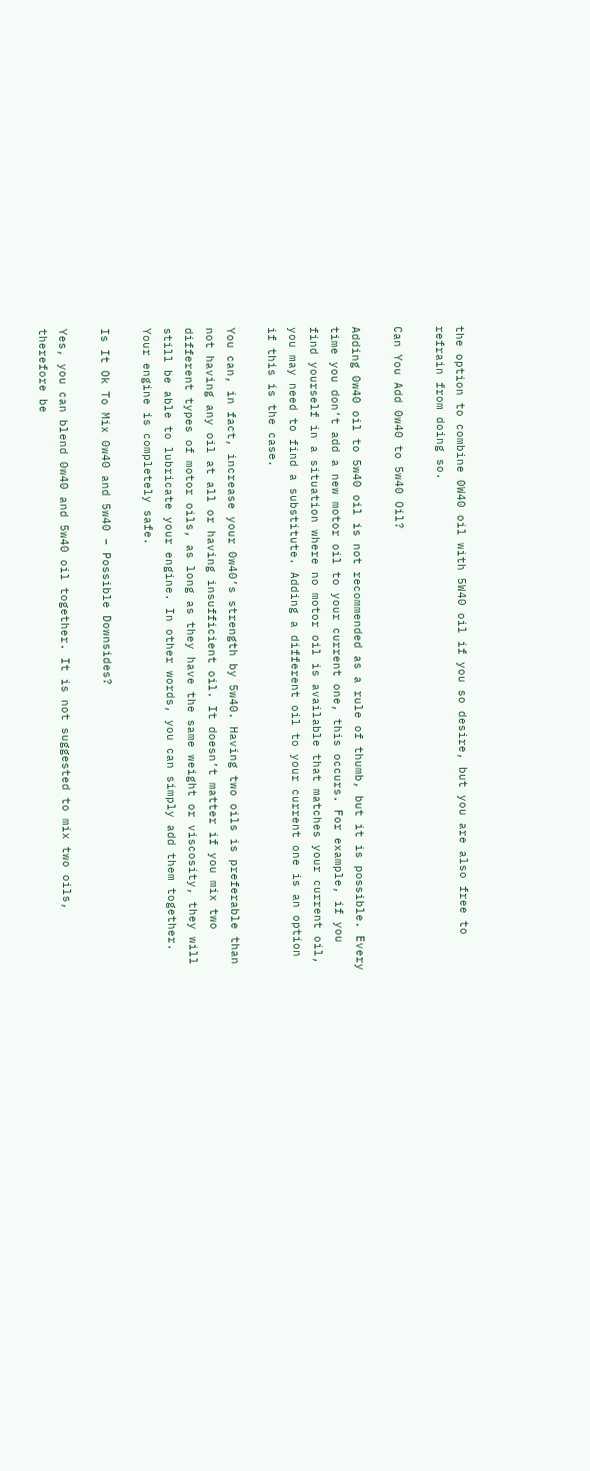the option to combine 0W40 oil with 5W40 oil if you so desire, but you are also free to refrain from doing so.

Can You Add 0w40 to 5w40 Oil?

Adding 0w40 oil to 5w40 oil is not recommended as a rule of thumb, but it is possible. Every time you don’t add a new motor oil to your current one, this occurs. For example, if you find yourself in a situation where no motor oil is available that matches your current oil, you may need to find a substitute. Adding a different oil to your current one is an option if this is the case.

You can, in fact, increase your 0w40’s strength by 5w40. Having two oils is preferable than not having any oil at all or having insufficient oil. It doesn’t matter if you mix two different types of motor oils, as long as they have the same weight or viscosity, they will still be able to lubricate your engine. In other words, you can simply add them together. Your engine is completely safe.

Is It Ok To Mix 0w40 and 5w40 – Possible Downsides?

Yes, you can blend 0w40 and 5w40 oil together. It is not suggested to mix two oils, therefore be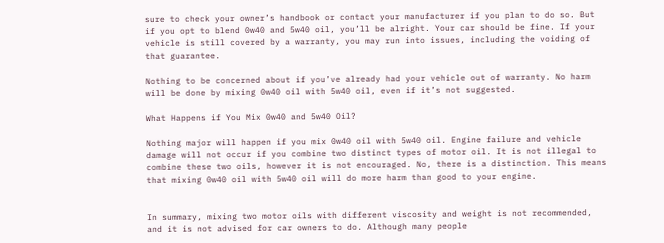sure to check your owner’s handbook or contact your manufacturer if you plan to do so. But if you opt to blend 0w40 and 5w40 oil, you’ll be alright. Your car should be fine. If your vehicle is still covered by a warranty, you may run into issues, including the voiding of that guarantee.

Nothing to be concerned about if you’ve already had your vehicle out of warranty. No harm will be done by mixing 0w40 oil with 5w40 oil, even if it’s not suggested.

What Happens if You Mix 0w40 and 5w40 Oil?

Nothing major will happen if you mix 0w40 oil with 5w40 oil. Engine failure and vehicle damage will not occur if you combine two distinct types of motor oil. It is not illegal to combine these two oils, however it is not encouraged. No, there is a distinction. This means that mixing 0w40 oil with 5w40 oil will do more harm than good to your engine.


In summary, mixing two motor oils with different viscosity and weight is not recommended, and it is not advised for car owners to do. Although many people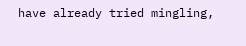have already tried mingling,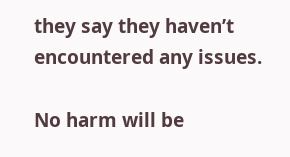they say they haven’t encountered any issues.

No harm will be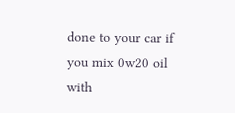done to your car if you mix 0w20 oil with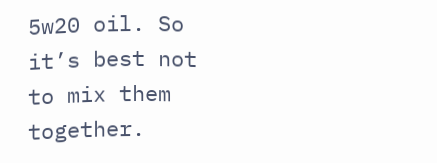5w20 oil. So it’s best not to mix them together.